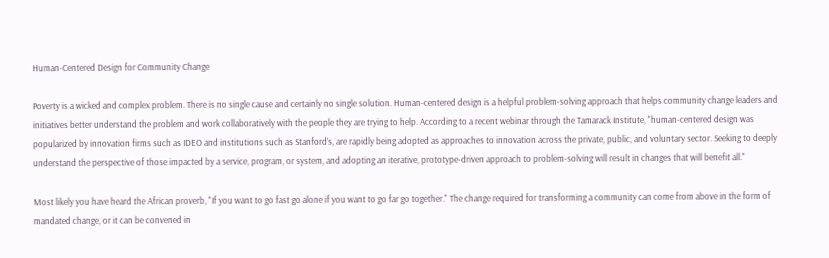Human-Centered Design for Community Change

Poverty is a wicked and complex problem. There is no single cause and certainly no single solution. Human-centered design is a helpful problem-solving approach that helps community change leaders and initiatives better understand the problem and work collaboratively with the people they are trying to help. According to a recent webinar through the Tamarack Institute, "human-centered design was popularized by innovation firms such as IDEO and institutions such as Stanford’s, are rapidly being adopted as approaches to innovation across the private, public, and voluntary sector. Seeking to deeply understand the perspective of those impacted by a service, program, or system, and adopting an iterative, prototype-driven approach to problem-solving will result in changes that will benefit all."

Most likely you have heard the African proverb, "If you want to go fast go alone if you want to go far go together." The change required for transforming a community can come from above in the form of mandated change, or it can be convened in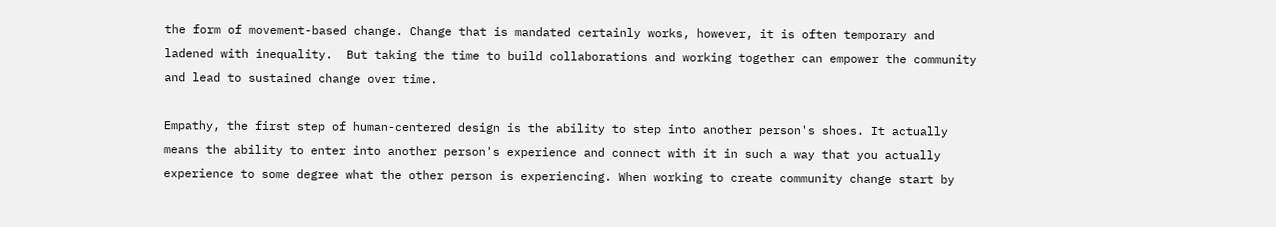the form of movement-based change. Change that is mandated certainly works, however, it is often temporary and ladened with inequality.  But taking the time to build collaborations and working together can empower the community and lead to sustained change over time.

Empathy, the first step of human-centered design is the ability to step into another person's shoes. It actually means the ability to enter into another person's experience and connect with it in such a way that you actually experience to some degree what the other person is experiencing. When working to create community change start by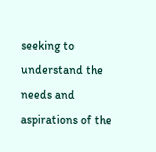seeking to understand the needs and aspirations of the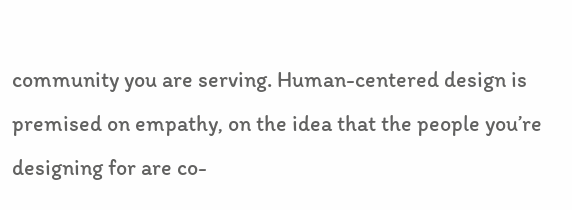community you are serving. Human-centered design is premised on empathy, on the idea that the people you’re designing for are co-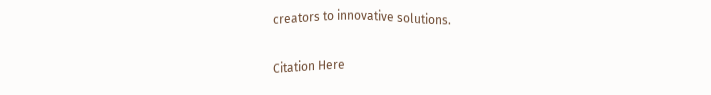creators to innovative solutions.

Citation Here